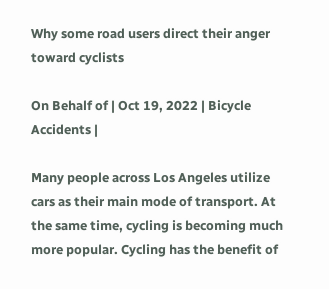Why some road users direct their anger toward cyclists

On Behalf of | Oct 19, 2022 | Bicycle Accidents |

Many people across Los Angeles utilize cars as their main mode of transport. At the same time, cycling is becoming much more popular. Cycling has the benefit of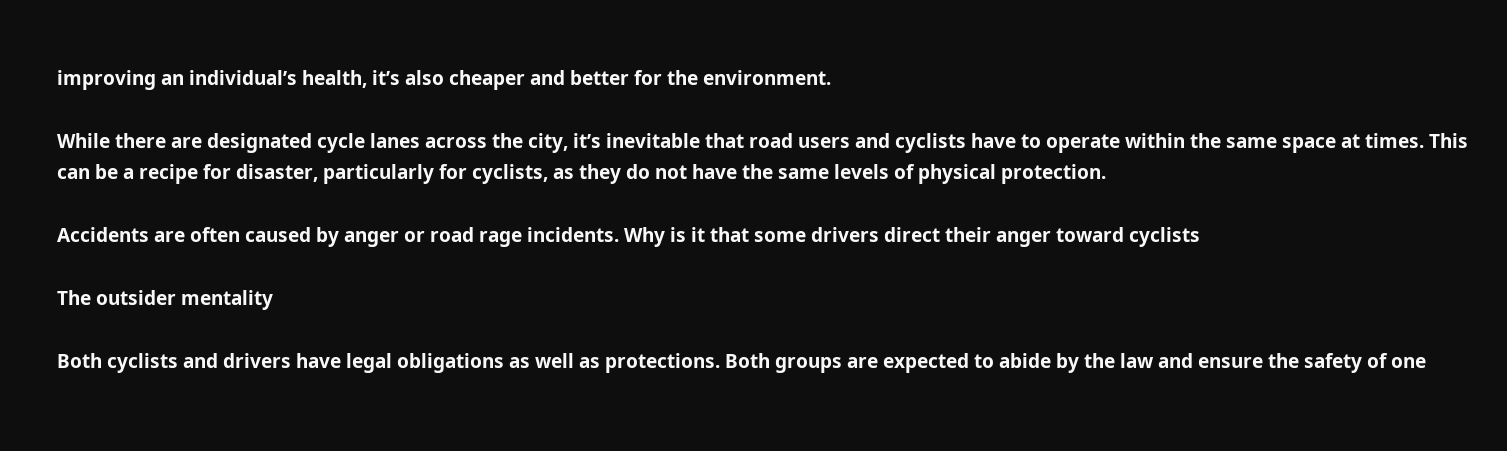improving an individual’s health, it’s also cheaper and better for the environment.

While there are designated cycle lanes across the city, it’s inevitable that road users and cyclists have to operate within the same space at times. This can be a recipe for disaster, particularly for cyclists, as they do not have the same levels of physical protection.

Accidents are often caused by anger or road rage incidents. Why is it that some drivers direct their anger toward cyclists

The outsider mentality

Both cyclists and drivers have legal obligations as well as protections. Both groups are expected to abide by the law and ensure the safety of one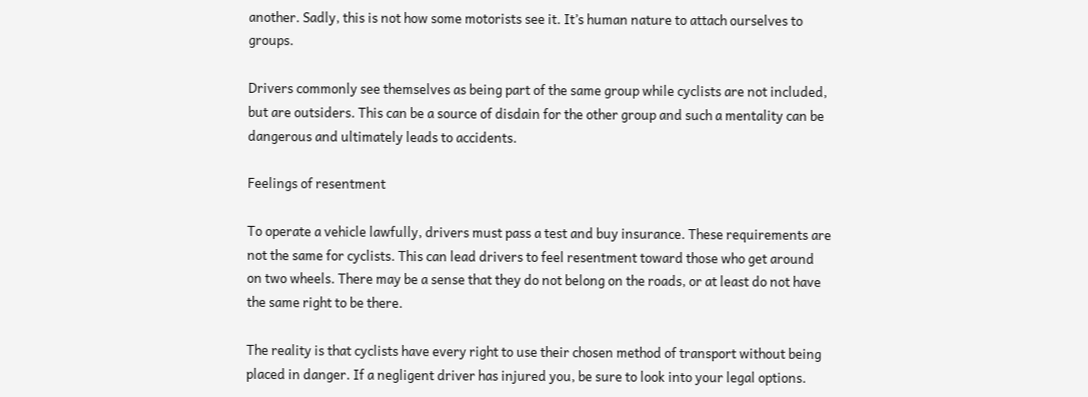another. Sadly, this is not how some motorists see it. It’s human nature to attach ourselves to groups.

Drivers commonly see themselves as being part of the same group while cyclists are not included, but are outsiders. This can be a source of disdain for the other group and such a mentality can be dangerous and ultimately leads to accidents.

Feelings of resentment

To operate a vehicle lawfully, drivers must pass a test and buy insurance. These requirements are not the same for cyclists. This can lead drivers to feel resentment toward those who get around on two wheels. There may be a sense that they do not belong on the roads, or at least do not have the same right to be there.

The reality is that cyclists have every right to use their chosen method of transport without being placed in danger. If a negligent driver has injured you, be sure to look into your legal options.